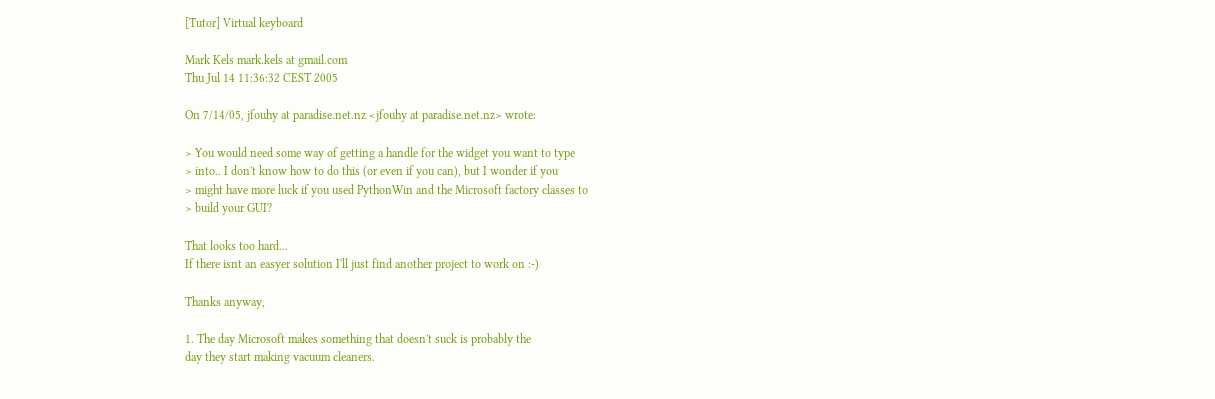[Tutor] Virtual keyboard

Mark Kels mark.kels at gmail.com
Thu Jul 14 11:36:32 CEST 2005

On 7/14/05, jfouhy at paradise.net.nz <jfouhy at paradise.net.nz> wrote:

> You would need some way of getting a handle for the widget you want to type
> into.. I don't know how to do this (or even if you can), but I wonder if you
> might have more luck if you used PythonWin and the Microsoft factory classes to
> build your GUI?

That looks too hard...
If there isnt an easyer solution I'll just find another project to work on :-)

Thanks anyway,

1. The day Microsoft makes something that doesn't suck is probably the
day they start making vacuum cleaners.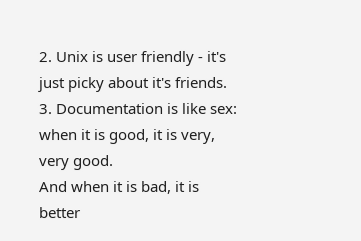2. Unix is user friendly - it's just picky about it's friends.
3. Documentation is like sex: when it is good, it is very, very good.
And when it is bad, it is better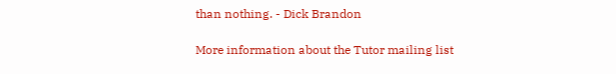than nothing. - Dick Brandon

More information about the Tutor mailing list